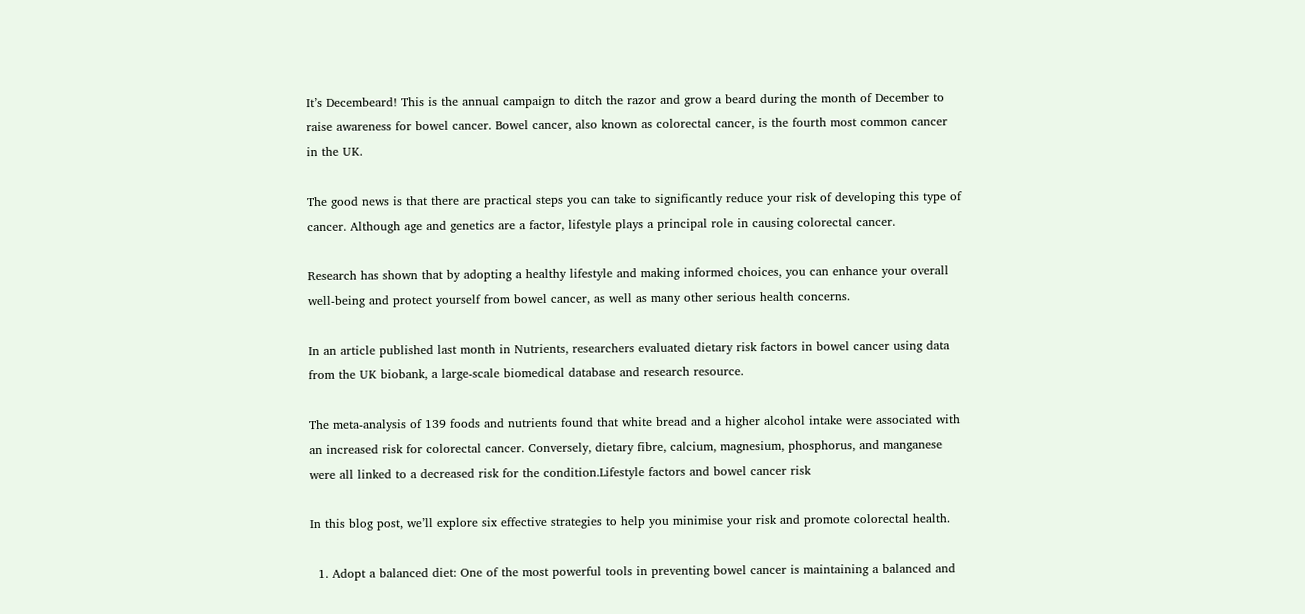It’s Decembeard! This is the annual campaign to ditch the razor and grow a beard during the month of December to raise awareness for bowel cancer. Bowel cancer, also known as colorectal cancer, is the fourth most common cancer in the UK.

The good news is that there are practical steps you can take to significantly reduce your risk of developing this type of cancer. Although age and genetics are a factor, lifestyle plays a principal role in causing colorectal cancer.

Research has shown that by adopting a healthy lifestyle and making informed choices, you can enhance your overall well-being and protect yourself from bowel cancer, as well as many other serious health concerns.

In an article published last month in Nutrients, researchers evaluated dietary risk factors in bowel cancer using data from the UK biobank, a large-scale biomedical database and research resource.

The meta-analysis of 139 foods and nutrients found that white bread and a higher alcohol intake were associated with an increased risk for colorectal cancer. Conversely, dietary fibre, calcium, magnesium, phosphorus, and manganese were all linked to a decreased risk for the condition.Lifestyle factors and bowel cancer risk

In this blog post, we’ll explore six effective strategies to help you minimise your risk and promote colorectal health.

  1. Adopt a balanced diet: One of the most powerful tools in preventing bowel cancer is maintaining a balanced and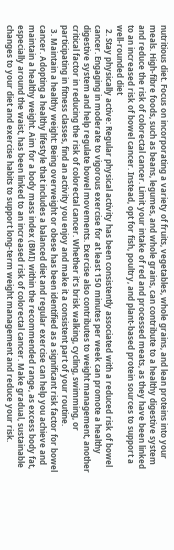nutritious diet. Focus on incorporating a variety of fruits, vegetables, whole grains, and lean proteins into your meals. High-fibre foods, such as beans, legumes, and whole grains, can contribute to a healthy digestive system and reduce the risk of colorectal cancer. Limit your intake of red and processed meats, as they have been linked to an increased risk of bowel cancer. Instead, opt for fish, poultry, and plant-based protein sources to support a well-rounded diet
  2. Stay physically active: Regular physical activity has been consistently associated with a reduced risk of bowel cancer. Engaging in moderate to vigorous exercise for at least 150 minutes per week can promote a healthy digestive system and help regulate bowel movements. Exercise also contributes to weight management, another critical factor in reducing the risk of colorectal cancer. Whether it’s brisk walking, cycling, swimming, or participating in fitness classes, find an activity you enjoy and make it a consistent part of your routine.
  3. Maintain a healthy weight: Being overweight or obese has been identified as a significant risk factor for bowel cancer. Adopting a healthy lifestyle that includes a balanced diet and regular exercise can help you achieve and maintain a healthy weight. Aim for a body mass index (BMI) within the recommended range, as excess body fat, especially around the waist, has been linked to an increased risk of colorectal cancer. Make gradual, sustainable changes to your diet and exercise habits to support long-term weight management and reduce your risk.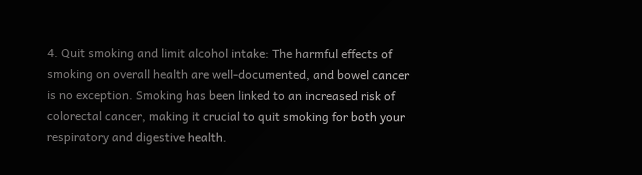4. Quit smoking and limit alcohol intake: The harmful effects of smoking on overall health are well-documented, and bowel cancer is no exception. Smoking has been linked to an increased risk of colorectal cancer, making it crucial to quit smoking for both your respiratory and digestive health.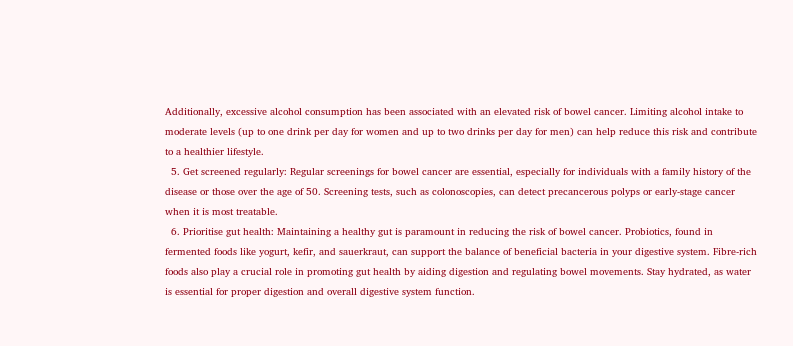Additionally, excessive alcohol consumption has been associated with an elevated risk of bowel cancer. Limiting alcohol intake to moderate levels (up to one drink per day for women and up to two drinks per day for men) can help reduce this risk and contribute to a healthier lifestyle.
  5. Get screened regularly: Regular screenings for bowel cancer are essential, especially for individuals with a family history of the disease or those over the age of 50. Screening tests, such as colonoscopies, can detect precancerous polyps or early-stage cancer when it is most treatable.
  6. Prioritise gut health: Maintaining a healthy gut is paramount in reducing the risk of bowel cancer. Probiotics, found in fermented foods like yogurt, kefir, and sauerkraut, can support the balance of beneficial bacteria in your digestive system. Fibre-rich foods also play a crucial role in promoting gut health by aiding digestion and regulating bowel movements. Stay hydrated, as water is essential for proper digestion and overall digestive system function.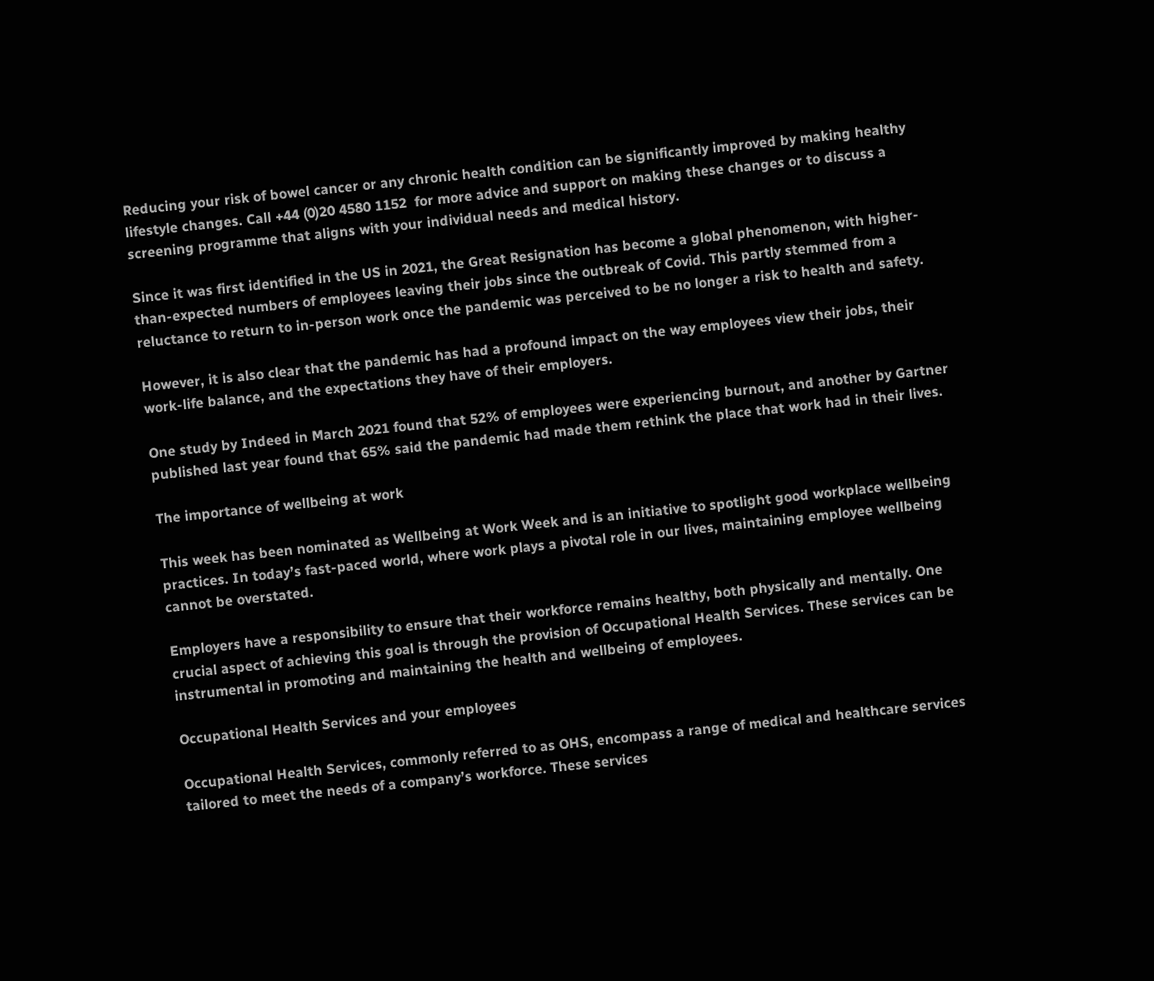Reducing your risk of bowel cancer or any chronic health condition can be significantly improved by making healthy lifestyle changes. Call +44 (0)20 4580 1152  for more advice and support on making these changes or to discuss a screening programme that aligns with your individual needs and medical history.

Since it was first identified in the US in 2021, the Great Resignation has become a global phenomenon, with higher-than-expected numbers of employees leaving their jobs since the outbreak of Covid. This partly stemmed from a reluctance to return to in-person work once the pandemic was perceived to be no longer a risk to health and safety.

However, it is also clear that the pandemic has had a profound impact on the way employees view their jobs, their work-life balance, and the expectations they have of their employers.

One study by Indeed in March 2021 found that 52% of employees were experiencing burnout, and another by Gartner published last year found that 65% said the pandemic had made them rethink the place that work had in their lives.

The importance of wellbeing at work

This week has been nominated as Wellbeing at Work Week and is an initiative to spotlight good workplace wellbeing practices. In today’s fast-paced world, where work plays a pivotal role in our lives, maintaining employee wellbeing cannot be overstated.

Employers have a responsibility to ensure that their workforce remains healthy, both physically and mentally. One crucial aspect of achieving this goal is through the provision of Occupational Health Services. These services can be instrumental in promoting and maintaining the health and wellbeing of employees.

Occupational Health Services and your employees

Occupational Health Services, commonly referred to as OHS, encompass a range of medical and healthcare services tailored to meet the needs of a company’s workforce. These services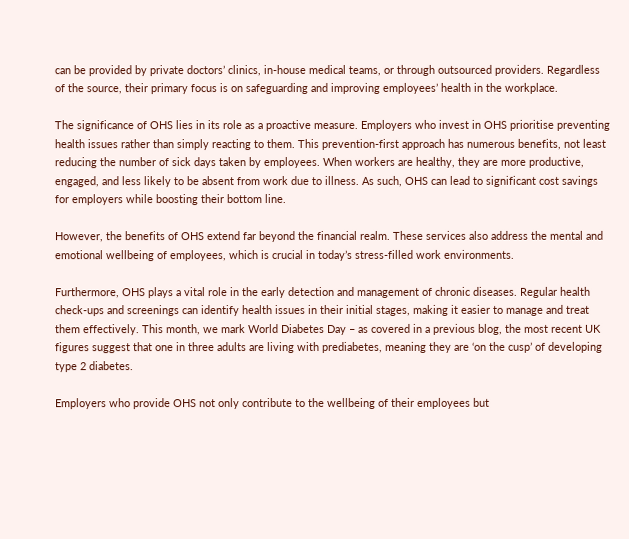can be provided by private doctors’ clinics, in-house medical teams, or through outsourced providers. Regardless of the source, their primary focus is on safeguarding and improving employees’ health in the workplace.

The significance of OHS lies in its role as a proactive measure. Employers who invest in OHS prioritise preventing health issues rather than simply reacting to them. This prevention-first approach has numerous benefits, not least reducing the number of sick days taken by employees. When workers are healthy, they are more productive, engaged, and less likely to be absent from work due to illness. As such, OHS can lead to significant cost savings for employers while boosting their bottom line.

However, the benefits of OHS extend far beyond the financial realm. These services also address the mental and emotional wellbeing of employees, which is crucial in today’s stress-filled work environments.

Furthermore, OHS plays a vital role in the early detection and management of chronic diseases. Regular health check-ups and screenings can identify health issues in their initial stages, making it easier to manage and treat them effectively. This month, we mark World Diabetes Day – as covered in a previous blog, the most recent UK figures suggest that one in three adults are living with prediabetes, meaning they are ‘on the cusp’ of developing type 2 diabetes.

Employers who provide OHS not only contribute to the wellbeing of their employees but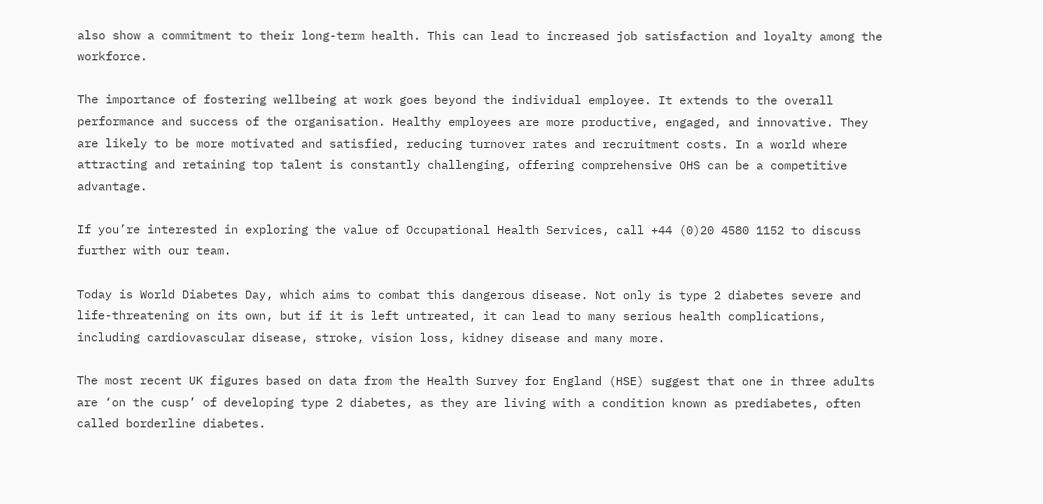also show a commitment to their long-term health. This can lead to increased job satisfaction and loyalty among the workforce.

The importance of fostering wellbeing at work goes beyond the individual employee. It extends to the overall performance and success of the organisation. Healthy employees are more productive, engaged, and innovative. They are likely to be more motivated and satisfied, reducing turnover rates and recruitment costs. In a world where attracting and retaining top talent is constantly challenging, offering comprehensive OHS can be a competitive advantage.

If you’re interested in exploring the value of Occupational Health Services, call +44 (0)20 4580 1152 to discuss further with our team.

Today is World Diabetes Day, which aims to combat this dangerous disease. Not only is type 2 diabetes severe and life-threatening on its own, but if it is left untreated, it can lead to many serious health complications, including cardiovascular disease, stroke, vision loss, kidney disease and many more.

The most recent UK figures based on data from the Health Survey for England (HSE) suggest that one in three adults are ‘on the cusp’ of developing type 2 diabetes, as they are living with a condition known as prediabetes, often called borderline diabetes.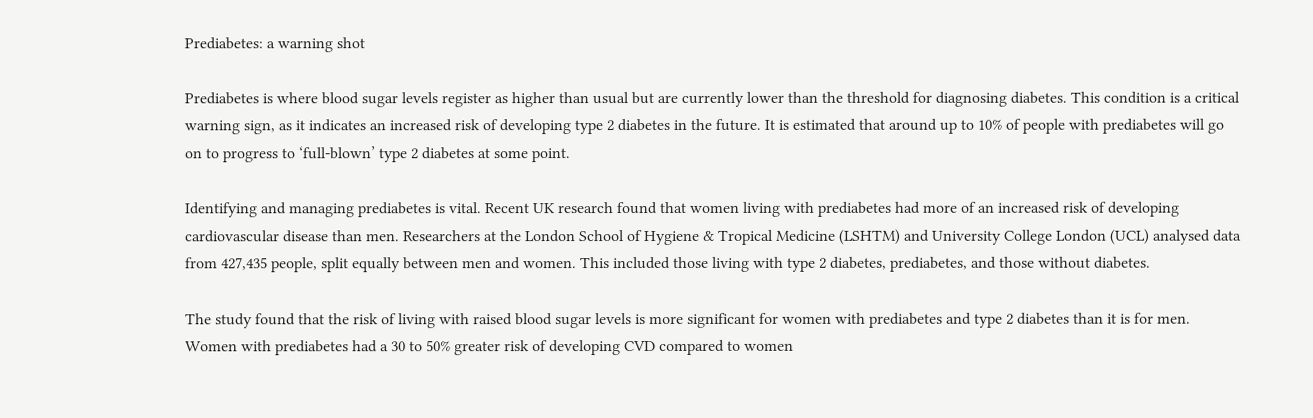Prediabetes: a warning shot

Prediabetes is where blood sugar levels register as higher than usual but are currently lower than the threshold for diagnosing diabetes. This condition is a critical warning sign, as it indicates an increased risk of developing type 2 diabetes in the future. It is estimated that around up to 10% of people with prediabetes will go on to progress to ‘full-blown’ type 2 diabetes at some point.

Identifying and managing prediabetes is vital. Recent UK research found that women living with prediabetes had more of an increased risk of developing cardiovascular disease than men. Researchers at the London School of Hygiene & Tropical Medicine (LSHTM) and University College London (UCL) analysed data from 427,435 people, split equally between men and women. This included those living with type 2 diabetes, prediabetes, and those without diabetes.

The study found that the risk of living with raised blood sugar levels is more significant for women with prediabetes and type 2 diabetes than it is for men. Women with prediabetes had a 30 to 50% greater risk of developing CVD compared to women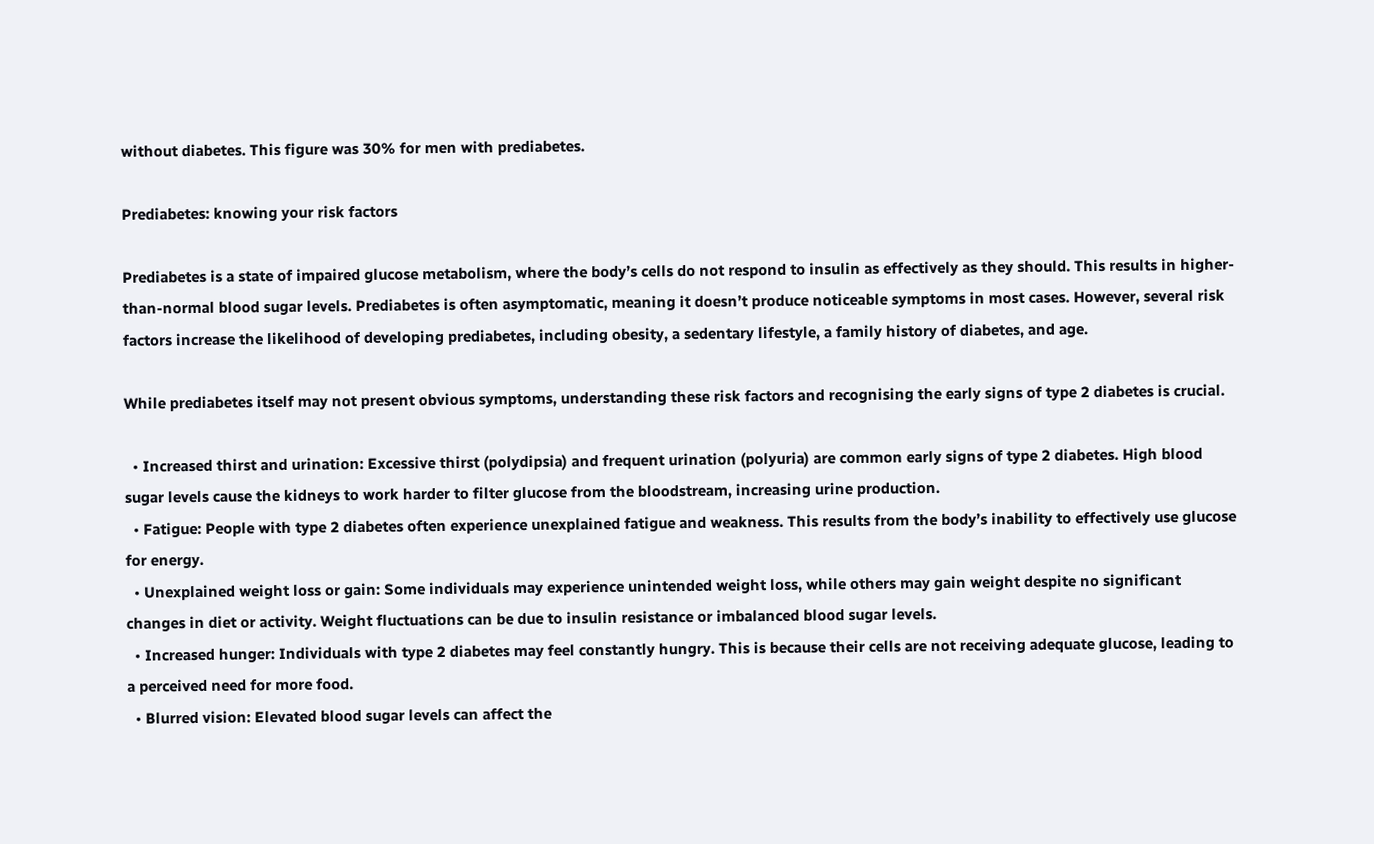without diabetes. This figure was 30% for men with prediabetes.

Prediabetes: knowing your risk factors

Prediabetes is a state of impaired glucose metabolism, where the body’s cells do not respond to insulin as effectively as they should. This results in higher-than-normal blood sugar levels. Prediabetes is often asymptomatic, meaning it doesn’t produce noticeable symptoms in most cases. However, several risk factors increase the likelihood of developing prediabetes, including obesity, a sedentary lifestyle, a family history of diabetes, and age.

While prediabetes itself may not present obvious symptoms, understanding these risk factors and recognising the early signs of type 2 diabetes is crucial.

  • Increased thirst and urination: Excessive thirst (polydipsia) and frequent urination (polyuria) are common early signs of type 2 diabetes. High blood sugar levels cause the kidneys to work harder to filter glucose from the bloodstream, increasing urine production.
  • Fatigue: People with type 2 diabetes often experience unexplained fatigue and weakness. This results from the body’s inability to effectively use glucose for energy.
  • Unexplained weight loss or gain: Some individuals may experience unintended weight loss, while others may gain weight despite no significant changes in diet or activity. Weight fluctuations can be due to insulin resistance or imbalanced blood sugar levels.
  • Increased hunger: Individuals with type 2 diabetes may feel constantly hungry. This is because their cells are not receiving adequate glucose, leading to a perceived need for more food.
  • Blurred vision: Elevated blood sugar levels can affect the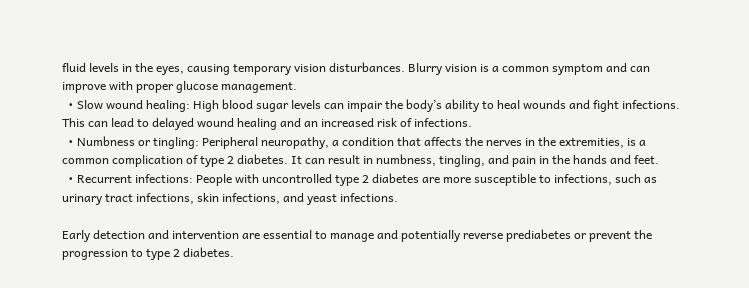fluid levels in the eyes, causing temporary vision disturbances. Blurry vision is a common symptom and can improve with proper glucose management.
  • Slow wound healing: High blood sugar levels can impair the body’s ability to heal wounds and fight infections. This can lead to delayed wound healing and an increased risk of infections.
  • Numbness or tingling: Peripheral neuropathy, a condition that affects the nerves in the extremities, is a common complication of type 2 diabetes. It can result in numbness, tingling, and pain in the hands and feet.
  • Recurrent infections: People with uncontrolled type 2 diabetes are more susceptible to infections, such as urinary tract infections, skin infections, and yeast infections.

Early detection and intervention are essential to manage and potentially reverse prediabetes or prevent the progression to type 2 diabetes.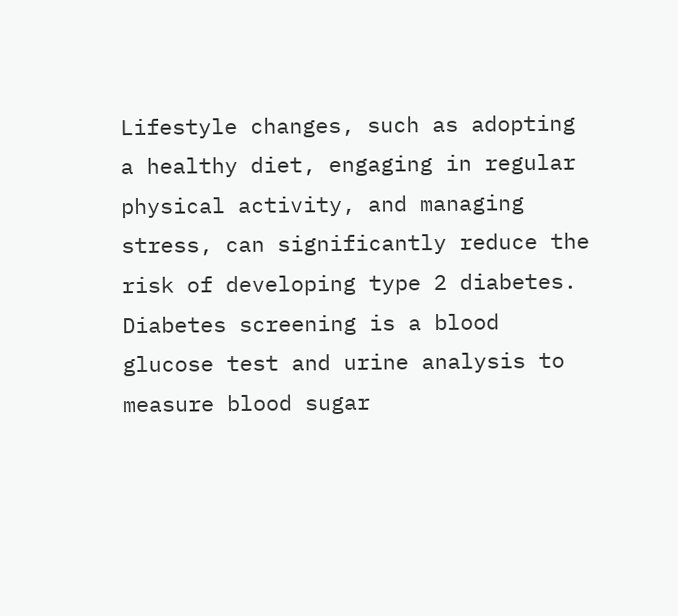Lifestyle changes, such as adopting a healthy diet, engaging in regular physical activity, and managing stress, can significantly reduce the risk of developing type 2 diabetes. Diabetes screening is a blood glucose test and urine analysis to measure blood sugar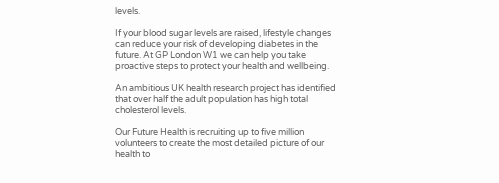levels.

If your blood sugar levels are raised, lifestyle changes can reduce your risk of developing diabetes in the future. At GP London W1 we can help you take proactive steps to protect your health and wellbeing.

An ambitious UK health research project has identified that over half the adult population has high total cholesterol levels.

Our Future Health is recruiting up to five million volunteers to create the most detailed picture of our health to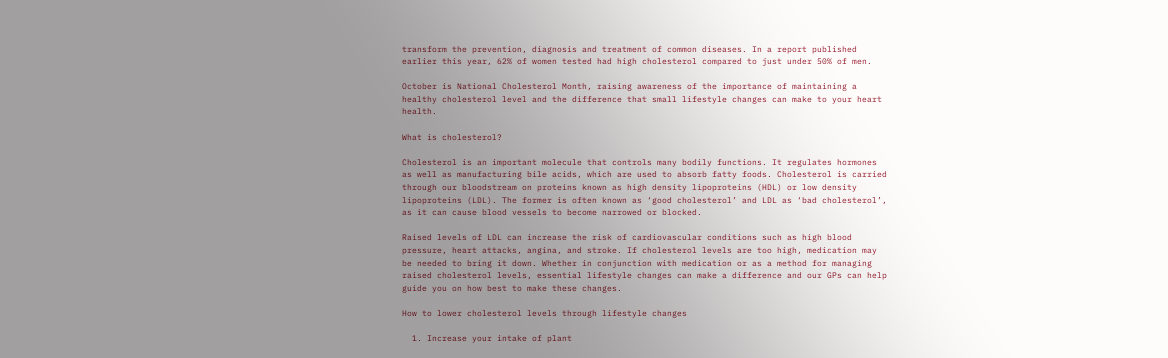transform the prevention, diagnosis and treatment of common diseases. In a report published earlier this year, 62% of women tested had high cholesterol compared to just under 50% of men.

October is National Cholesterol Month, raising awareness of the importance of maintaining a healthy cholesterol level and the difference that small lifestyle changes can make to your heart health.

What is cholesterol?

Cholesterol is an important molecule that controls many bodily functions. It regulates hormones as well as manufacturing bile acids, which are used to absorb fatty foods. Cholesterol is carried through our bloodstream on proteins known as high density lipoproteins (HDL) or low density lipoproteins (LDL). The former is often known as ‘good cholesterol’ and LDL as ‘bad cholesterol’, as it can cause blood vessels to become narrowed or blocked.

Raised levels of LDL can increase the risk of cardiovascular conditions such as high blood pressure, heart attacks, angina, and stroke. If cholesterol levels are too high, medication may be needed to bring it down. Whether in conjunction with medication or as a method for managing raised cholesterol levels, essential lifestyle changes can make a difference and our GPs can help guide you on how best to make these changes.

How to lower cholesterol levels through lifestyle changes

  1. Increase your intake of plant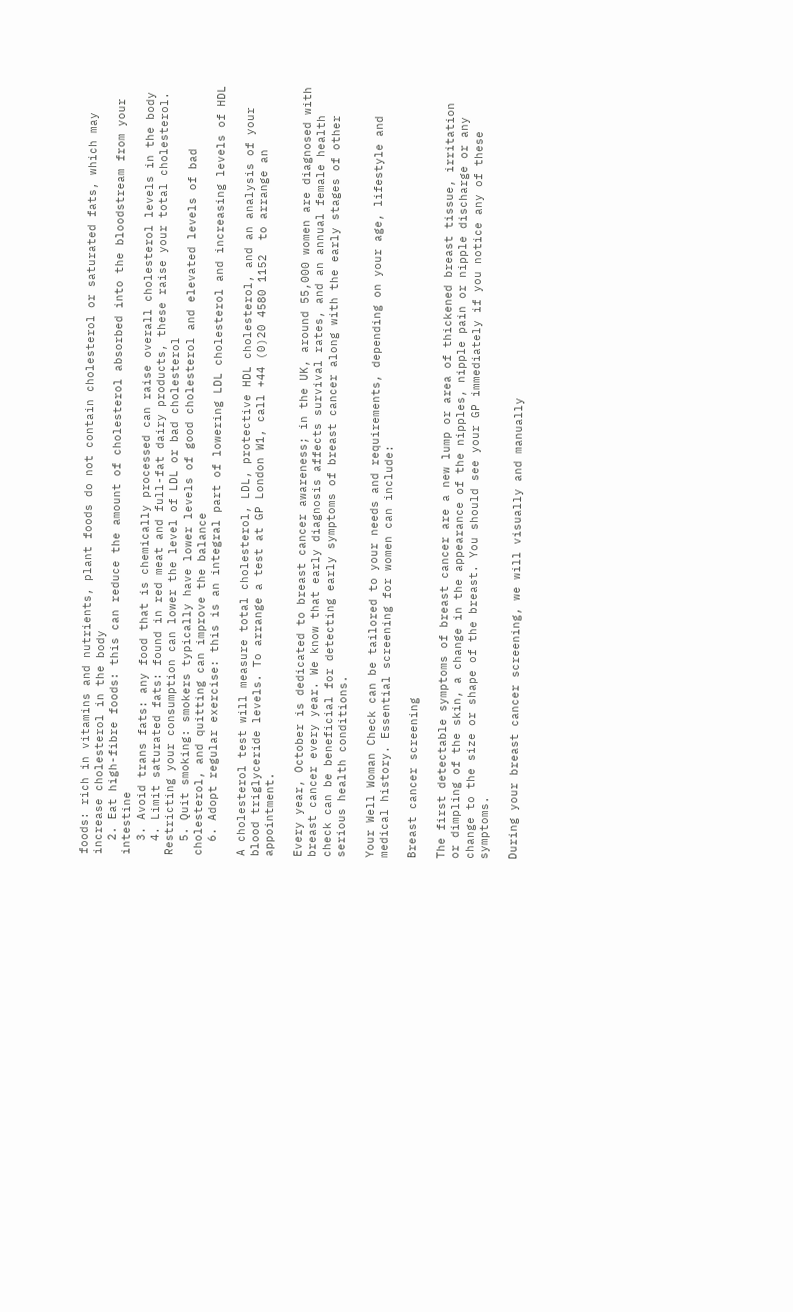foods: rich in vitamins and nutrients, plant foods do not contain cholesterol or saturated fats, which may increase cholesterol in the body
  2. Eat high-fibre foods: this can reduce the amount of cholesterol absorbed into the bloodstream from your intestine
  3. Avoid trans fats: any food that is chemically processed can raise overall cholesterol levels in the body
  4. Limit saturated fats: found in red meat and full-fat dairy products, these raise your total cholesterol. Restricting your consumption can lower the level of LDL or bad cholesterol
  5. Quit smoking: smokers typically have lower levels of good cholesterol and elevated levels of bad cholesterol, and quitting can improve the balance
  6. Adopt regular exercise: this is an integral part of lowering LDL cholesterol and increasing levels of HDL

A cholesterol test will measure total cholesterol, LDL, protective HDL cholesterol, and an analysis of your blood triglyceride levels. To arrange a test at GP London W1, call +44 (0)20 4580 1152  to arrange an appointment.

Every year, October is dedicated to breast cancer awareness; in the UK, around 55,000 women are diagnosed with breast cancer every year. We know that early diagnosis affects survival rates, and an annual female health check can be beneficial for detecting early symptoms of breast cancer along with the early stages of other serious health conditions.

Your Well Woman Check can be tailored to your needs and requirements, depending on your age, lifestyle and medical history. Essential screening for women can include:

Breast cancer screening

The first detectable symptoms of breast cancer are a new lump or area of thickened breast tissue, irritation or dimpling of the skin, a change in the appearance of the nipples, nipple pain or nipple discharge or any change to the size or shape of the breast. You should see your GP immediately if you notice any of these symptoms.

During your breast cancer screening, we will visually and manually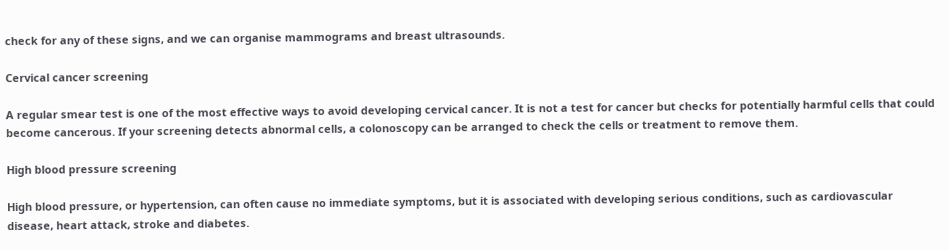check for any of these signs, and we can organise mammograms and breast ultrasounds.

Cervical cancer screening

A regular smear test is one of the most effective ways to avoid developing cervical cancer. It is not a test for cancer but checks for potentially harmful cells that could become cancerous. If your screening detects abnormal cells, a colonoscopy can be arranged to check the cells or treatment to remove them.

High blood pressure screening

High blood pressure, or hypertension, can often cause no immediate symptoms, but it is associated with developing serious conditions, such as cardiovascular disease, heart attack, stroke and diabetes.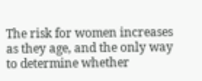The risk for women increases as they age, and the only way to determine whether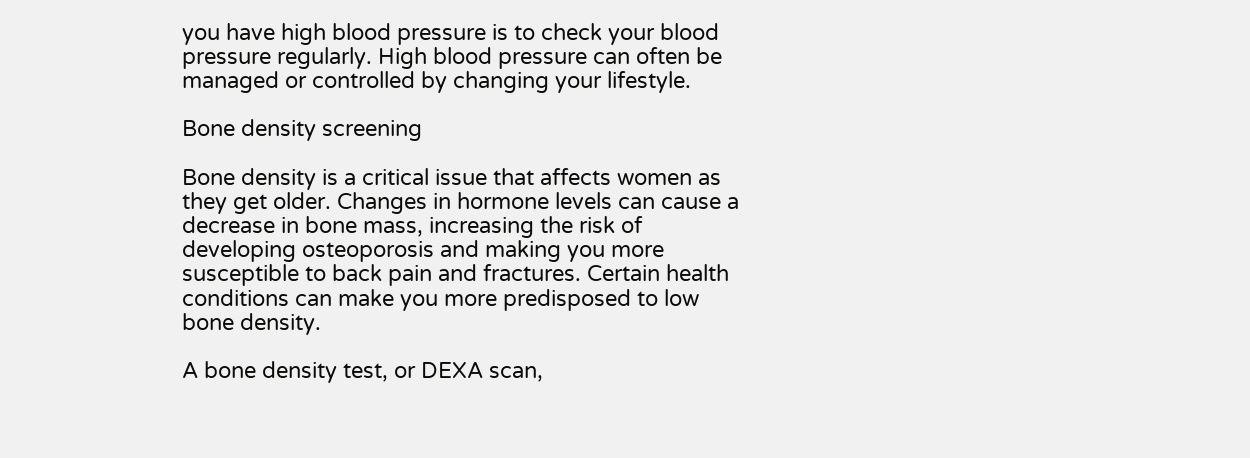you have high blood pressure is to check your blood pressure regularly. High blood pressure can often be managed or controlled by changing your lifestyle.

Bone density screening

Bone density is a critical issue that affects women as they get older. Changes in hormone levels can cause a decrease in bone mass, increasing the risk of developing osteoporosis and making you more susceptible to back pain and fractures. Certain health conditions can make you more predisposed to low bone density.

A bone density test, or DEXA scan,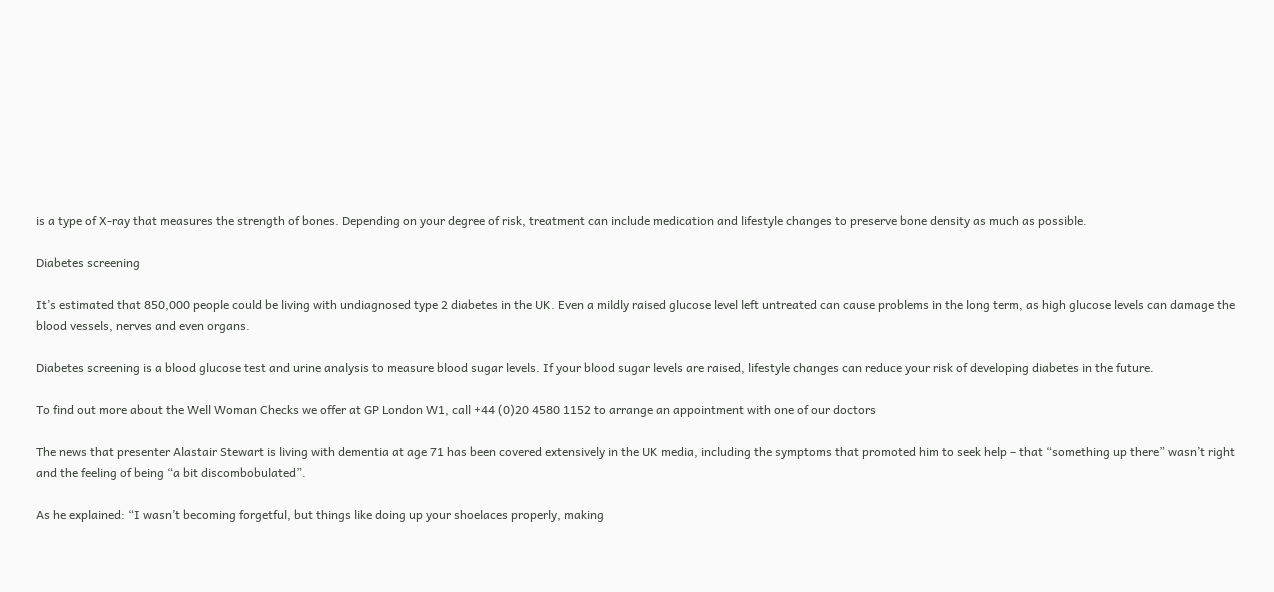is a type of X-ray that measures the strength of bones. Depending on your degree of risk, treatment can include medication and lifestyle changes to preserve bone density as much as possible.

Diabetes screening

It’s estimated that 850,000 people could be living with undiagnosed type 2 diabetes in the UK. Even a mildly raised glucose level left untreated can cause problems in the long term, as high glucose levels can damage the blood vessels, nerves and even organs.

Diabetes screening is a blood glucose test and urine analysis to measure blood sugar levels. If your blood sugar levels are raised, lifestyle changes can reduce your risk of developing diabetes in the future.

To find out more about the Well Woman Checks we offer at GP London W1, call +44 (0)20 4580 1152 to arrange an appointment with one of our doctors

The news that presenter Alastair Stewart is living with dementia at age 71 has been covered extensively in the UK media, including the symptoms that promoted him to seek help – that “something up there” wasn’t right and the feeling of being “a bit discombobulated”.

As he explained: “I wasn’t becoming forgetful, but things like doing up your shoelaces properly, making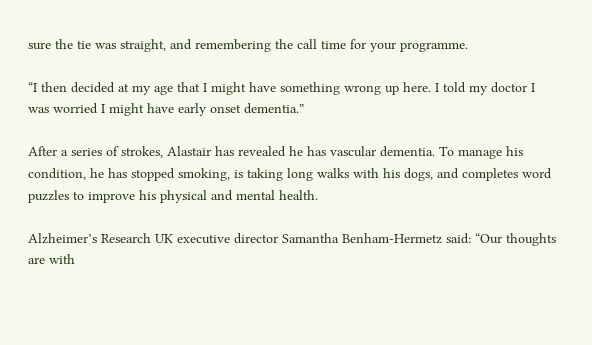sure the tie was straight, and remembering the call time for your programme.

“I then decided at my age that I might have something wrong up here. I told my doctor I was worried I might have early onset dementia.”

After a series of strokes, Alastair has revealed he has vascular dementia. To manage his condition, he has stopped smoking, is taking long walks with his dogs, and completes word puzzles to improve his physical and mental health.

Alzheimer’s Research UK executive director Samantha Benham-Hermetz said: “Our thoughts are with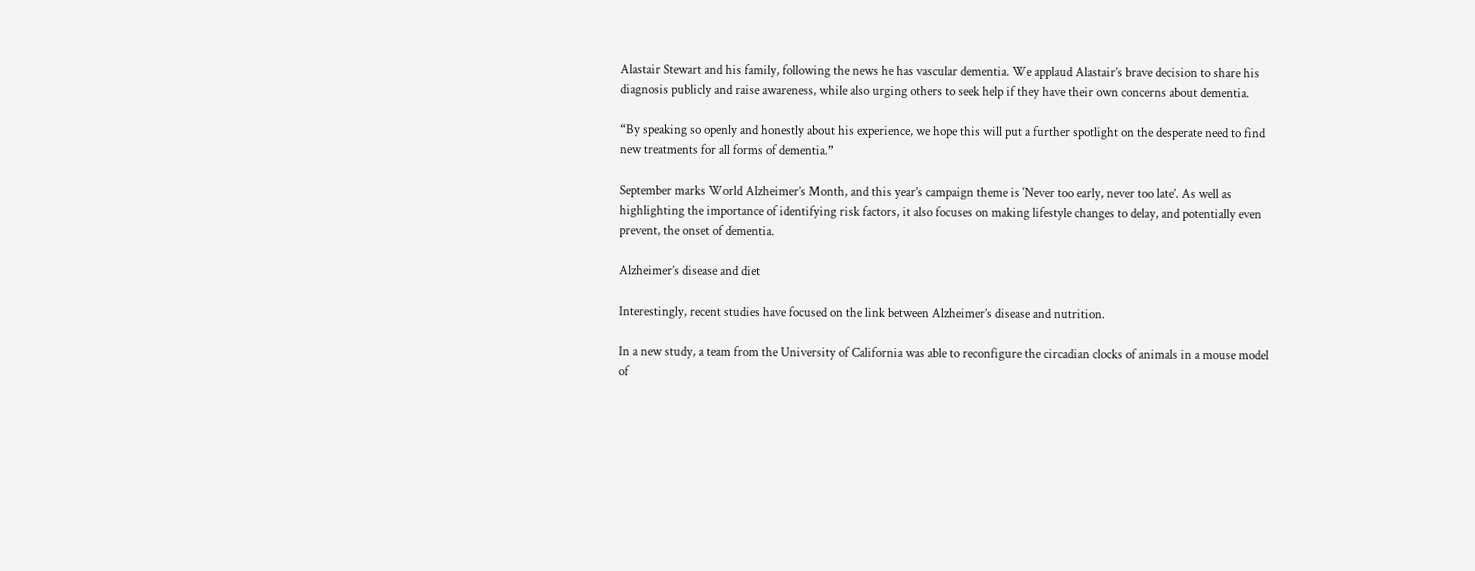Alastair Stewart and his family, following the news he has vascular dementia. We applaud Alastair’s brave decision to share his diagnosis publicly and raise awareness, while also urging others to seek help if they have their own concerns about dementia.

“By speaking so openly and honestly about his experience, we hope this will put a further spotlight on the desperate need to find new treatments for all forms of dementia.”

September marks World Alzheimer’s Month, and this year’s campaign theme is ‘Never too early, never too late’. As well as highlighting the importance of identifying risk factors, it also focuses on making lifestyle changes to delay, and potentially even prevent, the onset of dementia.

Alzheimer’s disease and diet

Interestingly, recent studies have focused on the link between Alzheimer’s disease and nutrition.

In a new study, a team from the University of California was able to reconfigure the circadian clocks of animals in a mouse model of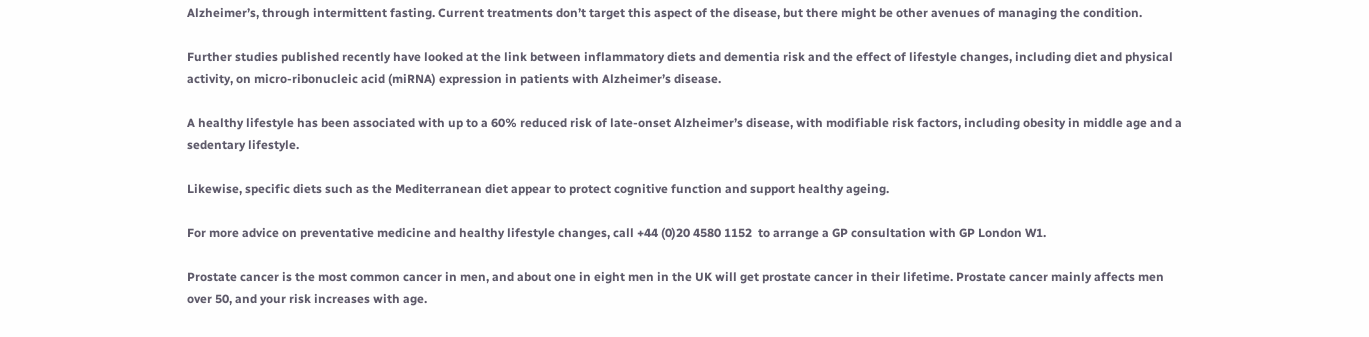Alzheimer’s, through intermittent fasting. Current treatments don’t target this aspect of the disease, but there might be other avenues of managing the condition.

Further studies published recently have looked at the link between inflammatory diets and dementia risk and the effect of lifestyle changes, including diet and physical activity, on micro-ribonucleic acid (miRNA) expression in patients with Alzheimer’s disease.

A healthy lifestyle has been associated with up to a 60% reduced risk of late-onset Alzheimer’s disease, with modifiable risk factors, including obesity in middle age and a sedentary lifestyle.

Likewise, specific diets such as the Mediterranean diet appear to protect cognitive function and support healthy ageing.

For more advice on preventative medicine and healthy lifestyle changes, call +44 (0)20 4580 1152  to arrange a GP consultation with GP London W1.

Prostate cancer is the most common cancer in men, and about one in eight men in the UK will get prostate cancer in their lifetime. Prostate cancer mainly affects men over 50, and your risk increases with age.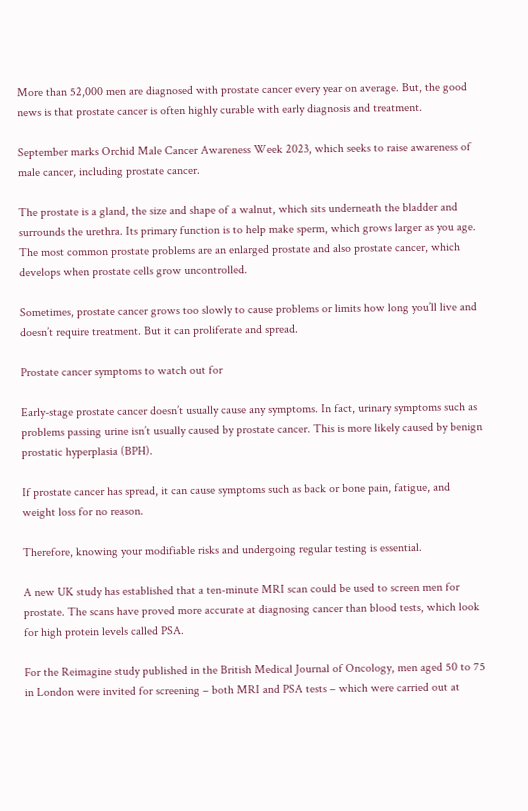More than 52,000 men are diagnosed with prostate cancer every year on average. But, the good news is that prostate cancer is often highly curable with early diagnosis and treatment.

September marks Orchid Male Cancer Awareness Week 2023, which seeks to raise awareness of male cancer, including prostate cancer.

The prostate is a gland, the size and shape of a walnut, which sits underneath the bladder and surrounds the urethra. Its primary function is to help make sperm, which grows larger as you age. The most common prostate problems are an enlarged prostate and also prostate cancer, which develops when prostate cells grow uncontrolled.

Sometimes, prostate cancer grows too slowly to cause problems or limits how long you’ll live and doesn’t require treatment. But it can proliferate and spread.

Prostate cancer symptoms to watch out for

Early-stage prostate cancer doesn’t usually cause any symptoms. In fact, urinary symptoms such as problems passing urine isn’t usually caused by prostate cancer. This is more likely caused by benign prostatic hyperplasia (BPH).

If prostate cancer has spread, it can cause symptoms such as back or bone pain, fatigue, and weight loss for no reason.

Therefore, knowing your modifiable risks and undergoing regular testing is essential.

A new UK study has established that a ten-minute MRI scan could be used to screen men for prostate. The scans have proved more accurate at diagnosing cancer than blood tests, which look for high protein levels called PSA.

For the Reimagine study published in the British Medical Journal of Oncology, men aged 50 to 75 in London were invited for screening – both MRI and PSA tests – which were carried out at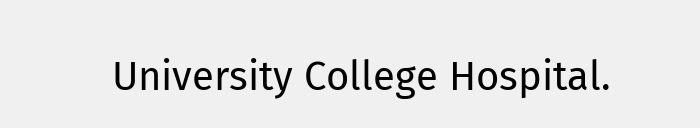University College Hospital.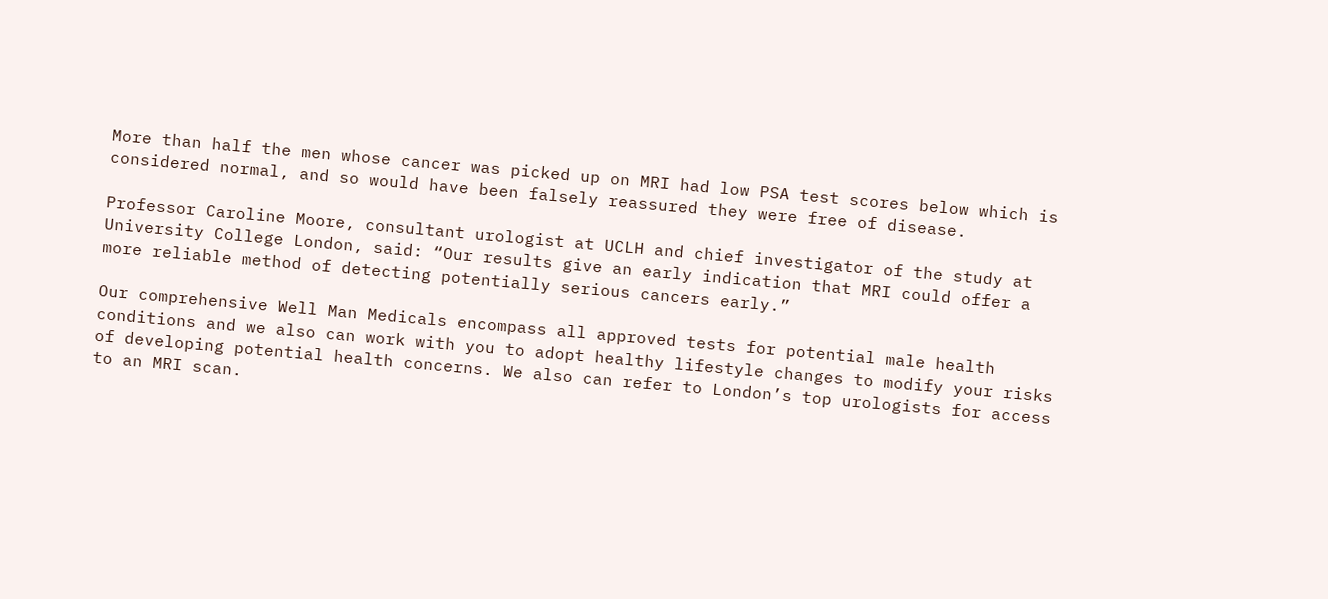More than half the men whose cancer was picked up on MRI had low PSA test scores below which is considered normal, and so would have been falsely reassured they were free of disease.

Professor Caroline Moore, consultant urologist at UCLH and chief investigator of the study at University College London, said: “Our results give an early indication that MRI could offer a more reliable method of detecting potentially serious cancers early.”

Our comprehensive Well Man Medicals encompass all approved tests for potential male health conditions and we also can work with you to adopt healthy lifestyle changes to modify your risks of developing potential health concerns. We also can refer to London’s top urologists for access to an MRI scan.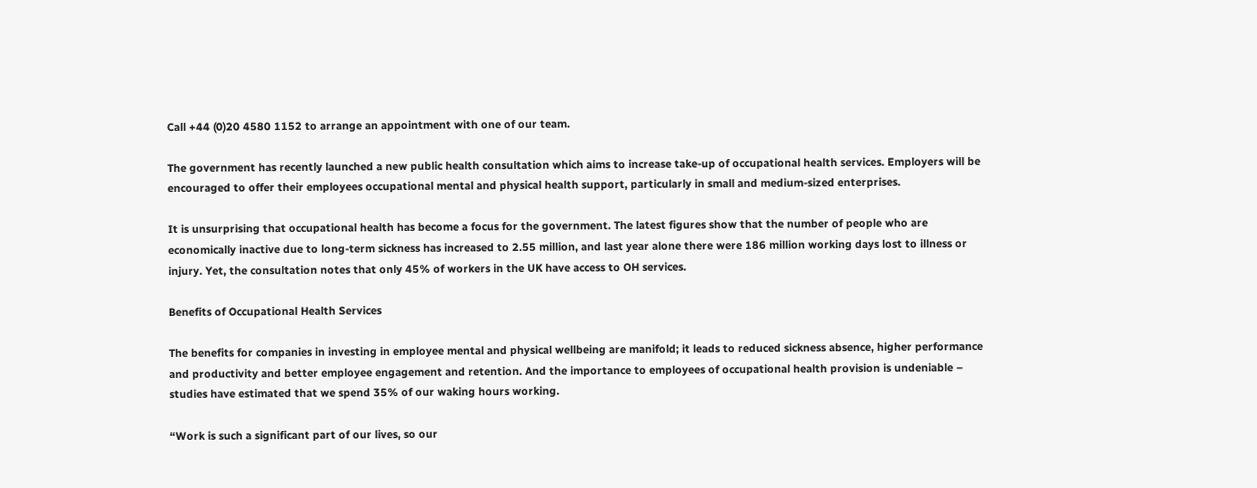Call +44 (0)20 4580 1152 to arrange an appointment with one of our team.

The government has recently launched a new public health consultation which aims to increase take-up of occupational health services. Employers will be encouraged to offer their employees occupational mental and physical health support, particularly in small and medium-sized enterprises.

It is unsurprising that occupational health has become a focus for the government. The latest figures show that the number of people who are economically inactive due to long-term sickness has increased to 2.55 million, and last year alone there were 186 million working days lost to illness or injury. Yet, the consultation notes that only 45% of workers in the UK have access to OH services.

Benefits of Occupational Health Services

The benefits for companies in investing in employee mental and physical wellbeing are manifold; it leads to reduced sickness absence, higher performance and productivity and better employee engagement and retention. And the importance to employees of occupational health provision is undeniable – studies have estimated that we spend 35% of our waking hours working.

“Work is such a significant part of our lives, so our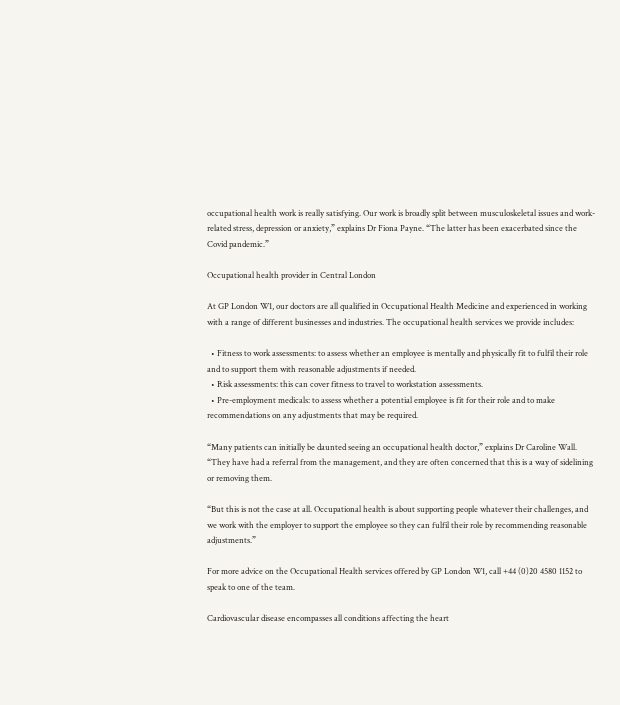occupational health work is really satisfying. Our work is broadly split between musculoskeletal issues and work-related stress, depression or anxiety,” explains Dr Fiona Payne. “The latter has been exacerbated since the Covid pandemic.”

Occupational health provider in Central London

At GP London W1, our doctors are all qualified in Occupational Health Medicine and experienced in working with a range of different businesses and industries. The occupational health services we provide includes:

  • Fitness to work assessments: to assess whether an employee is mentally and physically fit to fulfil their role and to support them with reasonable adjustments if needed.
  • Risk assessments: this can cover fitness to travel to workstation assessments.
  • Pre-employment medicals: to assess whether a potential employee is fit for their role and to make recommendations on any adjustments that may be required.

“Many patients can initially be daunted seeing an occupational health doctor,” explains Dr Caroline Wall. “They have had a referral from the management, and they are often concerned that this is a way of sidelining or removing them.

“But this is not the case at all. Occupational health is about supporting people whatever their challenges, and we work with the employer to support the employee so they can fulfil their role by recommending reasonable adjustments.”

For more advice on the Occupational Health services offered by GP London W1, call +44 (0)20 4580 1152 to speak to one of the team.

Cardiovascular disease encompasses all conditions affecting the heart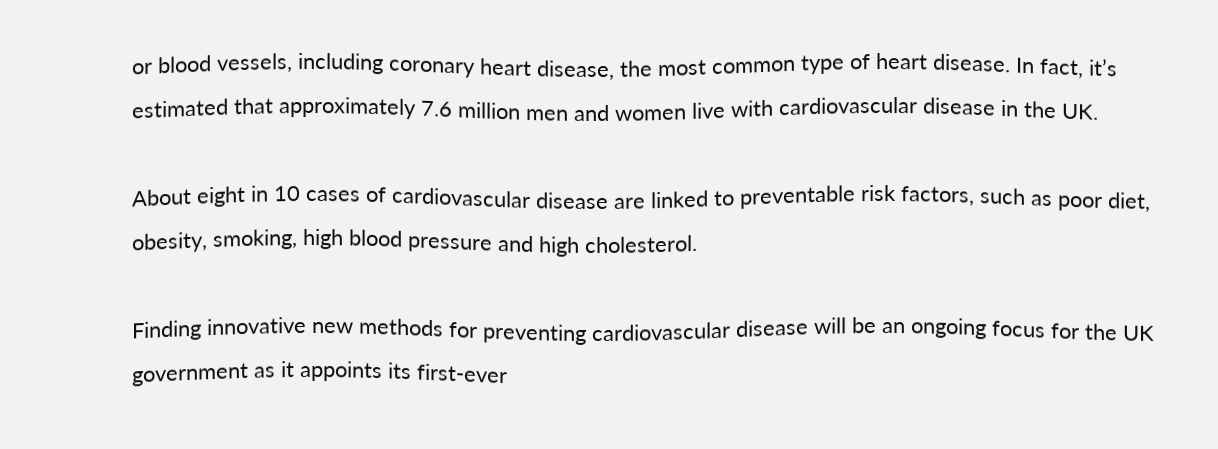or blood vessels, including coronary heart disease, the most common type of heart disease. In fact, it’s estimated that approximately 7.6 million men and women live with cardiovascular disease in the UK.

About eight in 10 cases of cardiovascular disease are linked to preventable risk factors, such as poor diet, obesity, smoking, high blood pressure and high cholesterol.

Finding innovative new methods for preventing cardiovascular disease will be an ongoing focus for the UK government as it appoints its first-ever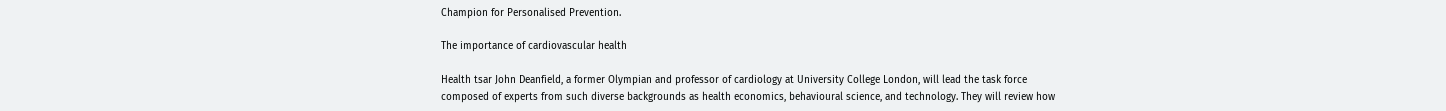Champion for Personalised Prevention.

The importance of cardiovascular health

Health tsar John Deanfield, a former Olympian and professor of cardiology at University College London, will lead the task force composed of experts from such diverse backgrounds as health economics, behavioural science, and technology. They will review how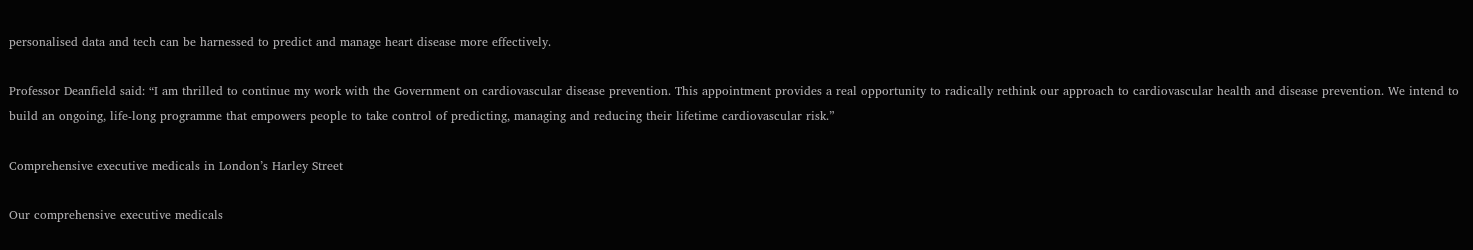personalised data and tech can be harnessed to predict and manage heart disease more effectively.

Professor Deanfield said: “I am thrilled to continue my work with the Government on cardiovascular disease prevention. This appointment provides a real opportunity to radically rethink our approach to cardiovascular health and disease prevention. We intend to build an ongoing, life-long programme that empowers people to take control of predicting, managing and reducing their lifetime cardiovascular risk.”

Comprehensive executive medicals in London’s Harley Street

Our comprehensive executive medicals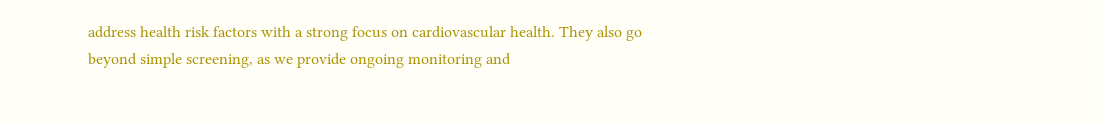address health risk factors with a strong focus on cardiovascular health. They also go beyond simple screening, as we provide ongoing monitoring and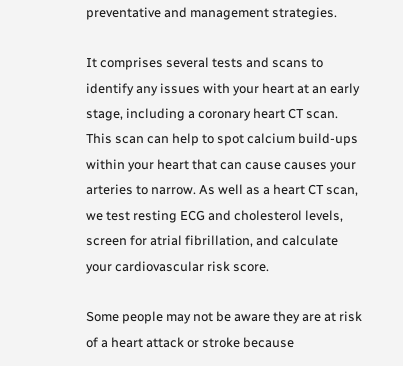preventative and management strategies.

It comprises several tests and scans to identify any issues with your heart at an early stage, including a coronary heart CT scan. This scan can help to spot calcium build-ups within your heart that can cause causes your arteries to narrow. As well as a heart CT scan, we test resting ECG and cholesterol levels, screen for atrial fibrillation, and calculate your cardiovascular risk score.

Some people may not be aware they are at risk of a heart attack or stroke because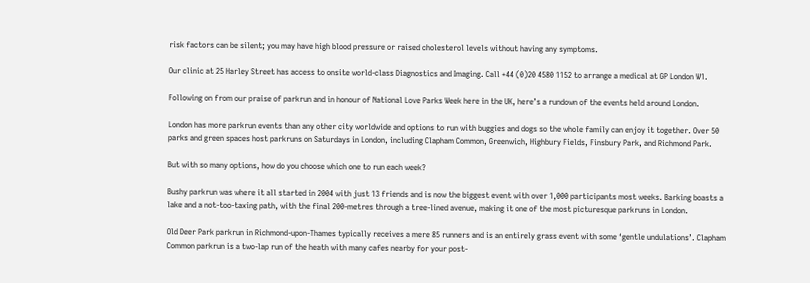risk factors can be silent; you may have high blood pressure or raised cholesterol levels without having any symptoms.

Our clinic at 25 Harley Street has access to onsite world-class Diagnostics and Imaging. Call +44 (0)20 4580 1152 to arrange a medical at GP London W1.

Following on from our praise of parkrun and in honour of National Love Parks Week here in the UK, here’s a rundown of the events held around London.

London has more parkrun events than any other city worldwide and options to run with buggies and dogs so the whole family can enjoy it together. Over 50 parks and green spaces host parkruns on Saturdays in London, including Clapham Common, Greenwich, Highbury Fields, Finsbury Park, and Richmond Park.

But with so many options, how do you choose which one to run each week?

Bushy parkrun was where it all started in 2004 with just 13 friends and is now the biggest event with over 1,000 participants most weeks. Barking boasts a lake and a not-too-taxing path, with the final 200-metres through a tree-lined avenue, making it one of the most picturesque parkruns in London.

Old Deer Park parkrun in Richmond-upon-Thames typically receives a mere 85 runners and is an entirely grass event with some ‘gentle undulations’. Clapham Common parkrun is a two-lap run of the heath with many cafes nearby for your post-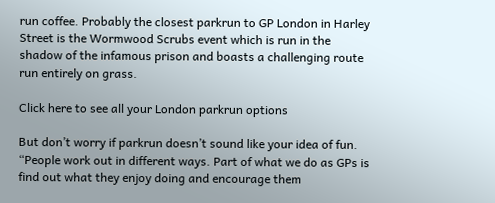run coffee. Probably the closest parkrun to GP London in Harley Street is the Wormwood Scrubs event which is run in the shadow of the infamous prison and boasts a challenging route run entirely on grass.

Click here to see all your London parkrun options

But don’t worry if parkrun doesn’t sound like your idea of fun. “People work out in different ways. Part of what we do as GPs is find out what they enjoy doing and encourage them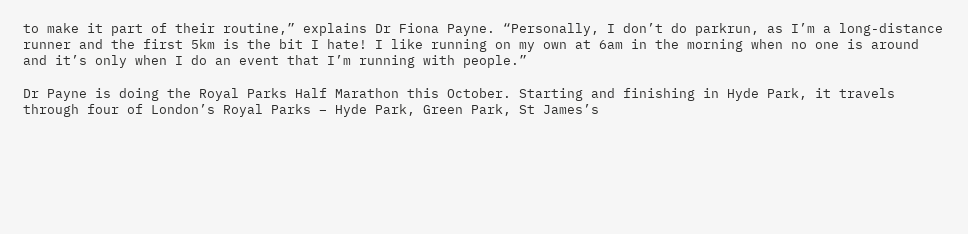to make it part of their routine,” explains Dr Fiona Payne. “Personally, I don’t do parkrun, as I’m a long-distance runner and the first 5km is the bit I hate! I like running on my own at 6am in the morning when no one is around and it’s only when I do an event that I’m running with people.”

Dr Payne is doing the Royal Parks Half Marathon this October. Starting and finishing in Hyde Park, it travels through four of London’s Royal Parks – Hyde Park, Green Park, St James’s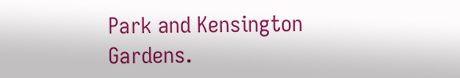Park and Kensington Gardens.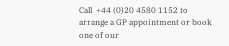Call  +44 (0)20 4580 1152 to arrange a GP appointment or book one of our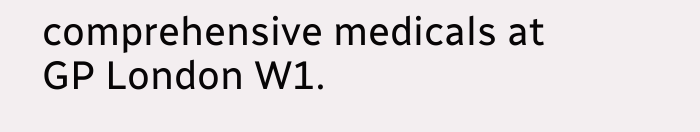comprehensive medicals at GP London W1.